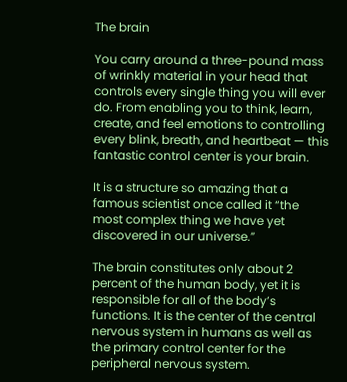The brain

You carry around a three-pound mass of wrinkly material in your head that controls every single thing you will ever do. From enabling you to think, learn, create, and feel emotions to controlling every blink, breath, and heartbeat — this fantastic control center is your brain.

It is a structure so amazing that a famous scientist once called it “the most complex thing we have yet discovered in our universe.”

The brain constitutes only about 2 percent of the human body, yet it is responsible for all of the body’s functions. It is the center of the central nervous system in humans as well as the primary control center for the peripheral nervous system.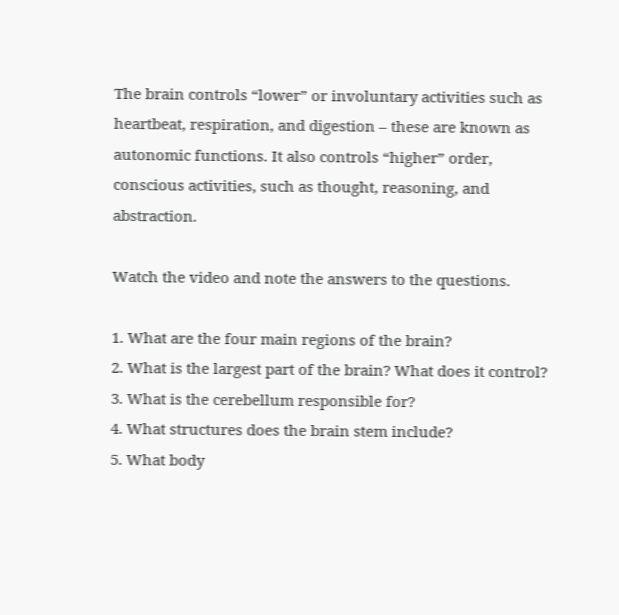The brain controls “lower” or involuntary activities such as heartbeat, respiration, and digestion – these are known as autonomic functions. It also controls “higher” order, conscious activities, such as thought, reasoning, and abstraction.

Watch the video and note the answers to the questions.

1. What are the four main regions of the brain?
2. What is the largest part of the brain? What does it control?
3. What is the cerebellum responsible for?
4. What structures does the brain stem include?
5. What body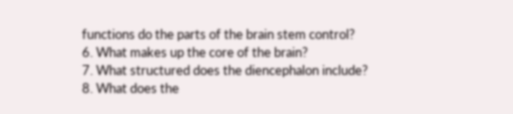functions do the parts of the brain stem control?
6. What makes up the core of the brain?
7. What structured does the diencephalon include?
8. What does the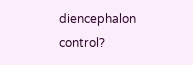diencephalon control?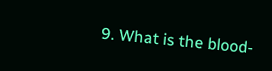9. What is the blood-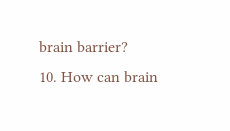brain barrier?
10. How can brain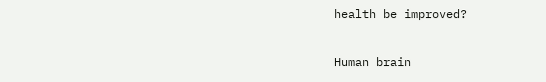health be improved?

Human brain